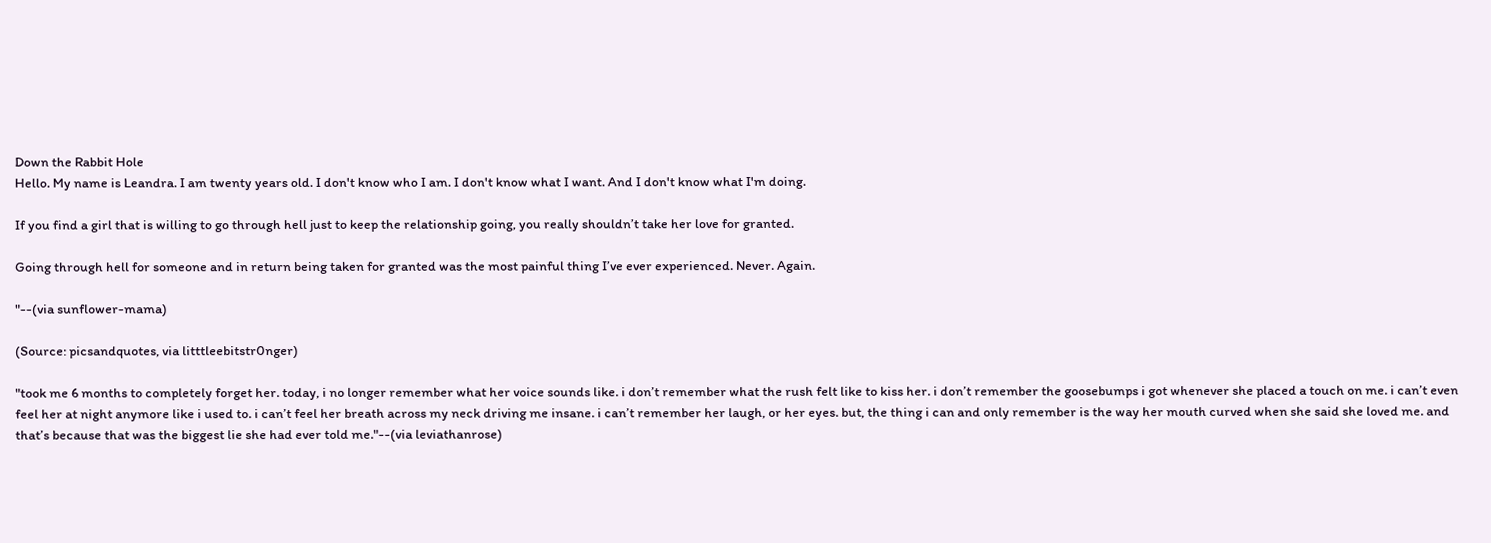Down the Rabbit Hole
Hello. My name is Leandra. I am twenty years old. I don't know who I am. I don't know what I want. And I don't know what I'm doing.

If you find a girl that is willing to go through hell just to keep the relationship going, you really shouldn’t take her love for granted.

Going through hell for someone and in return being taken for granted was the most painful thing I’ve ever experienced. Never. Again.

"--(via sunflower-mama)

(Source: picsandquotes, via litttleebitstr0nger)

"took me 6 months to completely forget her. today, i no longer remember what her voice sounds like. i don’t remember what the rush felt like to kiss her. i don’t remember the goosebumps i got whenever she placed a touch on me. i can’t even feel her at night anymore like i used to. i can’t feel her breath across my neck driving me insane. i can’t remember her laugh, or her eyes. but, the thing i can and only remember is the way her mouth curved when she said she loved me. and that’s because that was the biggest lie she had ever told me."--(via leviathanrose)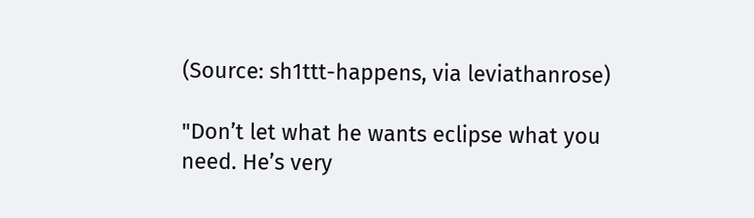(Source: sh1ttt-happens, via leviathanrose)

"Don’t let what he wants eclipse what you need. He’s very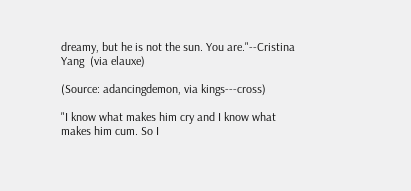dreamy, but he is not the sun. You are."--Cristina Yang  (via elauxe)

(Source: adancingdemon, via kings---cross)

"I know what makes him cry and I know what makes him cum. So I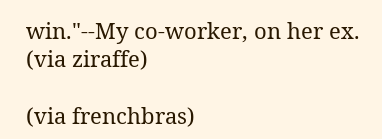win."--My co-worker, on her ex. (via ziraffe)

(via frenchbras)